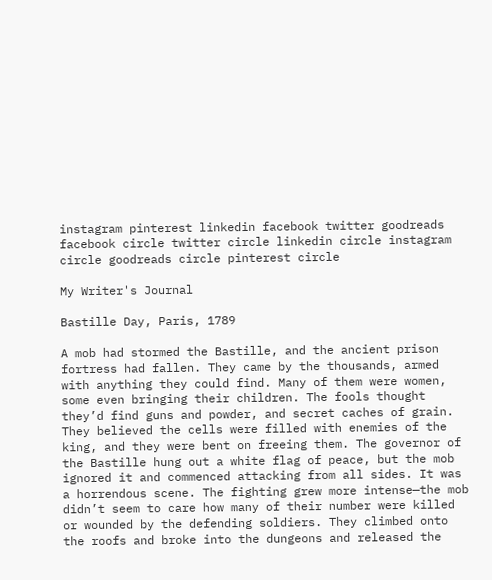instagram pinterest linkedin facebook twitter goodreads facebook circle twitter circle linkedin circle instagram circle goodreads circle pinterest circle

My Writer's Journal

Bastille Day, Paris, 1789

A mob had stormed the Bastille, and the ancient prison fortress had fallen. They came by the thousands, armed with anything they could find. Many of them were women, some even bringing their children. The fools thought they’d find guns and powder, and secret caches of grain. They believed the cells were filled with enemies of the king, and they were bent on freeing them. The governor of the Bastille hung out a white flag of peace, but the mob ignored it and commenced attacking from all sides. It was a horrendous scene. The fighting grew more intense—the mob didn’t seem to care how many of their number were killed or wounded by the defending soldiers. They climbed onto the roofs and broke into the dungeons and released the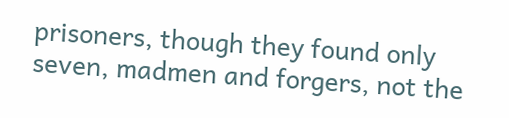prisoners, though they found only seven, madmen and forgers, not the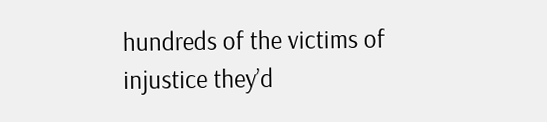hundreds of the victims of injustice they’d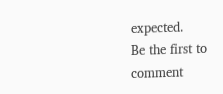expected.
Be the first to comment